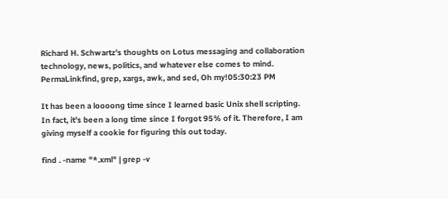Richard H. Schwartz's thoughts on Lotus messaging and collaboration technology, news, politics, and whatever else comes to mind.
PermaLinkfind, grep, xargs, awk, and sed, Oh my!05:30:23 PM

It has been a loooong time since I learned basic Unix shell scripting. In fact, it's been a long time since I forgot 95% of it. Therefore, I am giving myself a cookie for figuring this out today.

find . -name "*.xml" | grep -v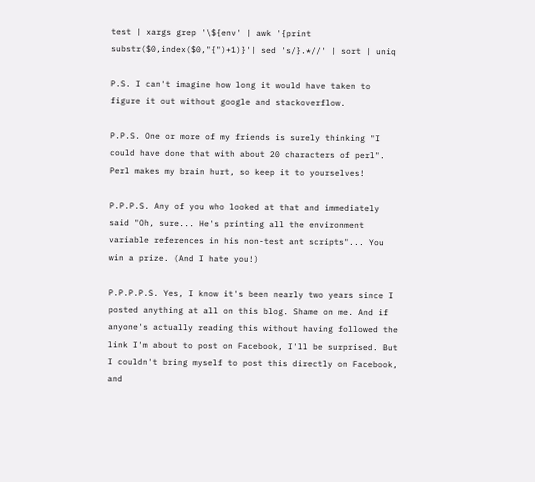test | xargs grep '\${env' | awk '{print substr($0,index($0,"{")+1)}'| sed 's/}.*//' | sort | uniq

P.S. I can't imagine how long it would have taken to figure it out without google and stackoverflow.

P.P.S. One or more of my friends is surely thinking "I could have done that with about 20 characters of perl". Perl makes my brain hurt, so keep it to yourselves!

P.P.P.S. Any of you who looked at that and immediately said "Oh, sure... He's printing all the environment variable references in his non-test ant scripts"... You win a prize. (And I hate you!)

P.P.P.P.S. Yes, I know it's been nearly two years since I posted anything at all on this blog. Shame on me. And if anyone's actually reading this without having followed the link I'm about to post on Facebook, I'll be surprised. But I couldn't bring myself to post this directly on Facebook, and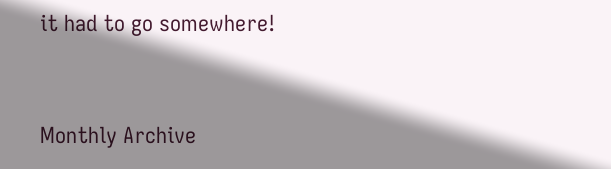it had to go somewhere!


Monthly Archive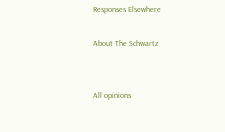Responses Elsewhere

About The Schwartz


All opinions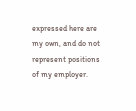expressed here are my own, and do not represent positions of my employer.